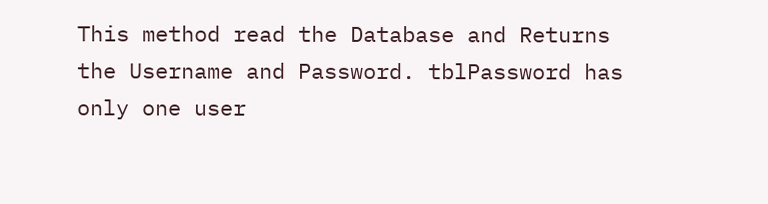This method read the Database and Returns the Username and Password. tblPassword has only one user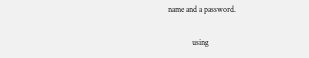name and a password.

            using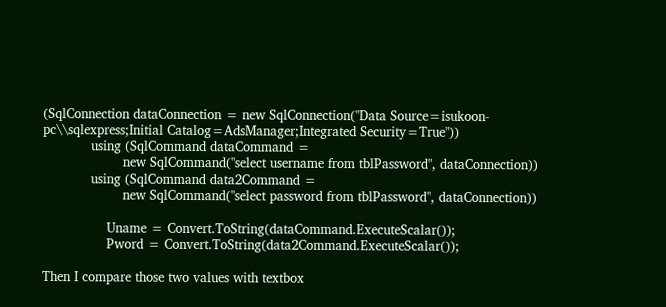(SqlConnection dataConnection = new SqlConnection("Data Source=isukoon-pc\\sqlexpress;Initial Catalog=AdsManager;Integrated Security=True"))
            using (SqlCommand dataCommand =
                    new SqlCommand("select username from tblPassword", dataConnection))
            using (SqlCommand data2Command =
                    new SqlCommand("select password from tblPassword", dataConnection))

                Uname = Convert.ToString(dataCommand.ExecuteScalar());
                Pword = Convert.ToString(data2Command.ExecuteScalar());

Then I compare those two values with textbox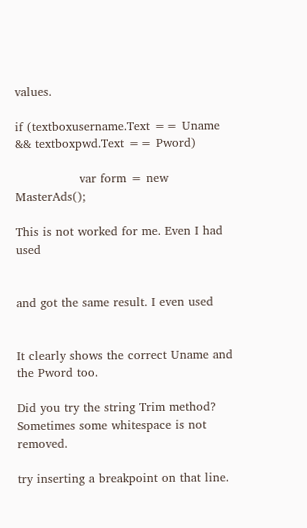values.

if (textboxusername.Text == Uname && textboxpwd.Text == Pword)

                var form = new MasterAds();

This is not worked for me. Even I had used


and got the same result. I even used


It clearly shows the correct Uname and the Pword too.

Did you try the string Trim method?
Sometimes some whitespace is not removed.

try inserting a breakpoint on that line.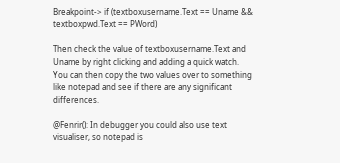Breakpoint-> if (textboxusername.Text == Uname && textboxpwd.Text == PWord)

Then check the value of textboxusername.Text and Uname by right clicking and adding a quick watch. You can then copy the two values over to something like notepad and see if there are any significant differences.

@Fenrir(): In debugger you could also use text visualiser, so notepad is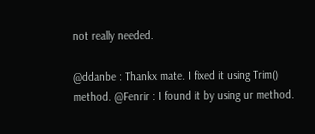not really needed.

@ddanbe : Thankx mate. I fixed it using Trim() method. @Fenrir : I found it by using ur method.